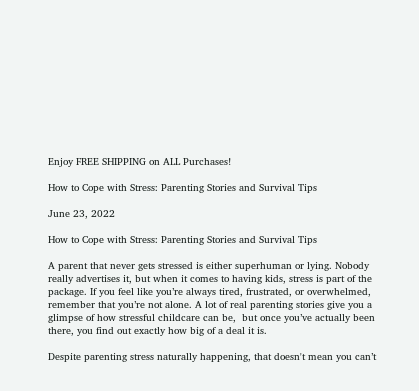Enjoy FREE SHIPPING on ALL Purchases!

How to Cope with Stress: Parenting Stories and Survival Tips

June 23, 2022

How to Cope with Stress: Parenting Stories and Survival Tips

A parent that never gets stressed is either superhuman or lying. Nobody really advertises it, but when it comes to having kids, stress is part of the package. If you feel like you’re always tired, frustrated, or overwhelmed, remember that you’re not alone. A lot of real parenting stories give you a glimpse of how stressful childcare can be,  but once you’ve actually been there, you find out exactly how big of a deal it is.

Despite parenting stress naturally happening, that doesn't mean you can’t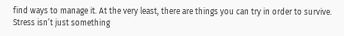find ways to manage it. At the very least, there are things you can try in order to survive. Stress isn’t just something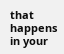that happens in your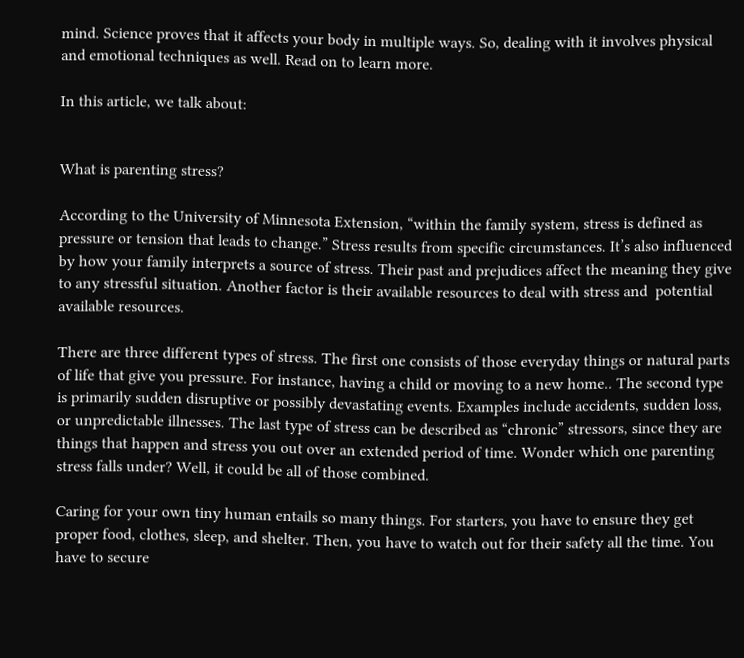mind. Science proves that it affects your body in multiple ways. So, dealing with it involves physical and emotional techniques as well. Read on to learn more.

In this article, we talk about:


What is parenting stress?

According to the University of Minnesota Extension, “within the family system, stress is defined as pressure or tension that leads to change.” Stress results from specific circumstances. It’s also influenced by how your family interprets a source of stress. Their past and prejudices affect the meaning they give to any stressful situation. Another factor is their available resources to deal with stress and  potential available resources.

There are three different types of stress. The first one consists of those everyday things or natural parts of life that give you pressure. For instance, having a child or moving to a new home.. The second type is primarily sudden disruptive or possibly devastating events. Examples include accidents, sudden loss, or unpredictable illnesses. The last type of stress can be described as “chronic” stressors, since they are things that happen and stress you out over an extended period of time. Wonder which one parenting stress falls under? Well, it could be all of those combined.

Caring for your own tiny human entails so many things. For starters, you have to ensure they get proper food, clothes, sleep, and shelter. Then, you have to watch out for their safety all the time. You have to secure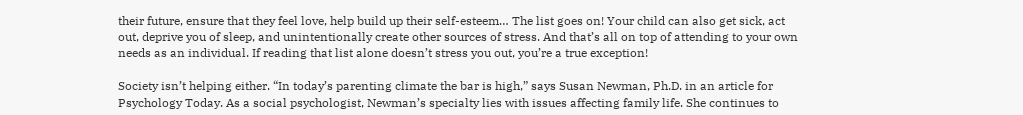their future, ensure that they feel love, help build up their self-esteem… The list goes on! Your child can also get sick, act out, deprive you of sleep, and unintentionally create other sources of stress. And that’s all on top of attending to your own needs as an individual. If reading that list alone doesn’t stress you out, you’re a true exception!

Society isn’t helping either. “In today’s parenting climate the bar is high,” says Susan Newman, Ph.D. in an article for Psychology Today. As a social psychologist, Newman’s specialty lies with issues affecting family life. She continues to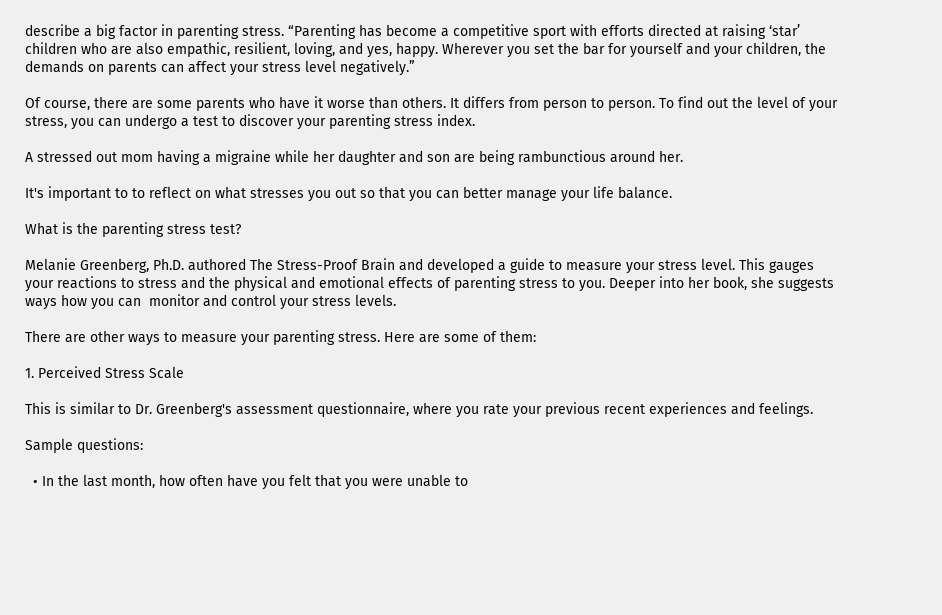describe a big factor in parenting stress. “Parenting has become a competitive sport with efforts directed at raising ‘star’ children who are also empathic, resilient, loving, and yes, happy. Wherever you set the bar for yourself and your children, the demands on parents can affect your stress level negatively.”

Of course, there are some parents who have it worse than others. It differs from person to person. To find out the level of your stress, you can undergo a test to discover your parenting stress index.

A stressed out mom having a migraine while her daughter and son are being rambunctious around her.

It's important to to reflect on what stresses you out so that you can better manage your life balance.

What is the parenting stress test?

Melanie Greenberg, Ph.D. authored The Stress-Proof Brain and developed a guide to measure your stress level. This gauges your reactions to stress and the physical and emotional effects of parenting stress to you. Deeper into her book, she suggests ways how you can  monitor and control your stress levels.

There are other ways to measure your parenting stress. Here are some of them:

1. Perceived Stress Scale

This is similar to Dr. Greenberg's assessment questionnaire, where you rate your previous recent experiences and feelings.

Sample questions:

  • In the last month, how often have you felt that you were unable to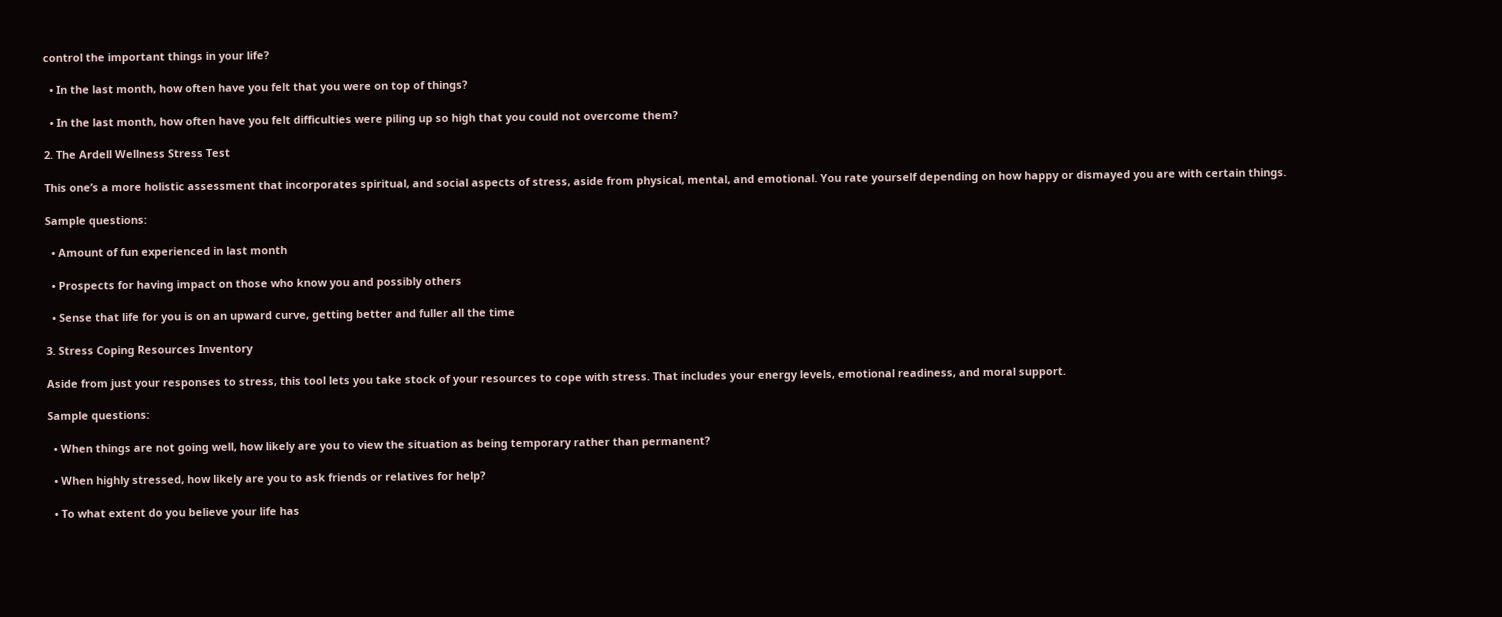control the important things in your life?

  • In the last month, how often have you felt that you were on top of things?

  • In the last month, how often have you felt difficulties were piling up so high that you could not overcome them?

2. The Ardell Wellness Stress Test

This one’s a more holistic assessment that incorporates spiritual, and social aspects of stress, aside from physical, mental, and emotional. You rate yourself depending on how happy or dismayed you are with certain things.

Sample questions:

  • Amount of fun experienced in last month

  • Prospects for having impact on those who know you and possibly others

  • Sense that life for you is on an upward curve, getting better and fuller all the time

3. Stress Coping Resources Inventory

Aside from just your responses to stress, this tool lets you take stock of your resources to cope with stress. That includes your energy levels, emotional readiness, and moral support.

Sample questions:

  • When things are not going well, how likely are you to view the situation as being temporary rather than permanent?

  • When highly stressed, how likely are you to ask friends or relatives for help?

  • To what extent do you believe your life has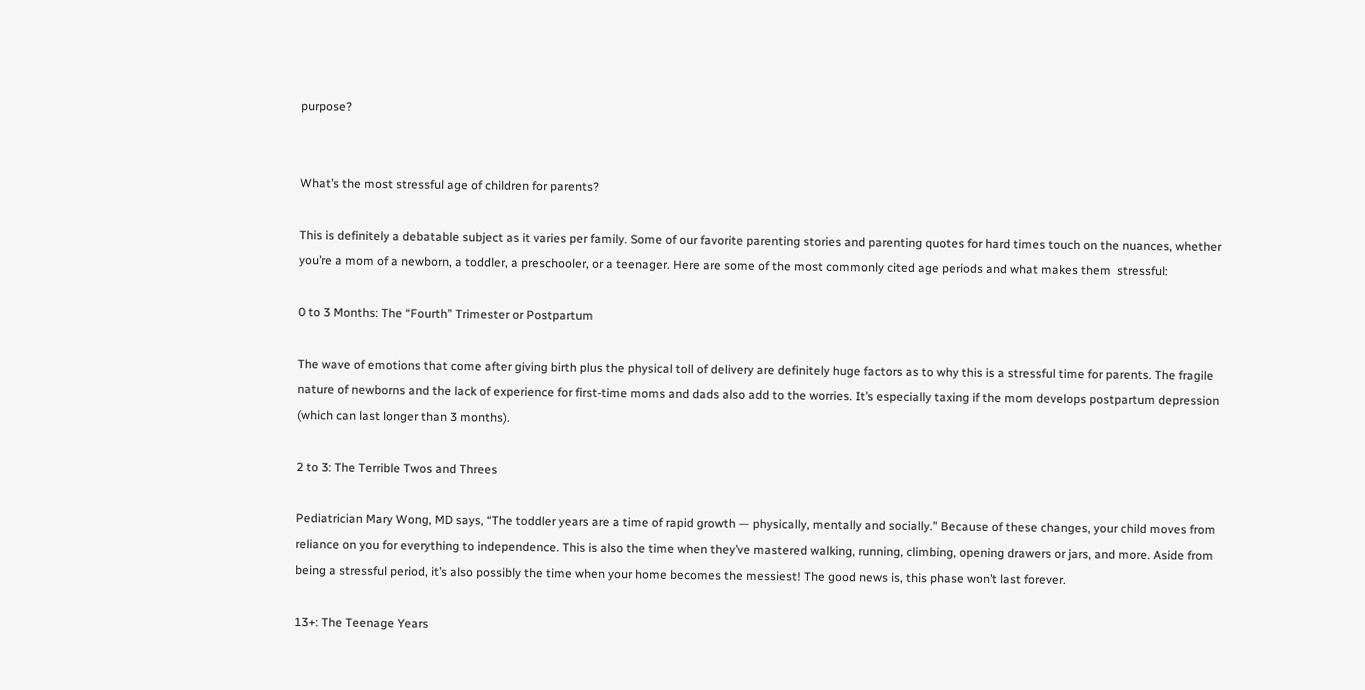purpose?


What’s the most stressful age of children for parents?

This is definitely a debatable subject as it varies per family. Some of our favorite parenting stories and parenting quotes for hard times touch on the nuances, whether you’re a mom of a newborn, a toddler, a preschooler, or a teenager. Here are some of the most commonly cited age periods and what makes them  stressful:

0 to 3 Months: The “Fourth” Trimester or Postpartum

The wave of emotions that come after giving birth plus the physical toll of delivery are definitely huge factors as to why this is a stressful time for parents. The fragile nature of newborns and the lack of experience for first-time moms and dads also add to the worries. It’s especially taxing if the mom develops postpartum depression (which can last longer than 3 months).

2 to 3: The Terrible Twos and Threes

Pediatrician Mary Wong, MD says, “The toddler years are a time of rapid growth — physically, mentally and socially.” Because of these changes, your child moves from reliance on you for everything to independence. This is also the time when they’ve mastered walking, running, climbing, opening drawers or jars, and more. Aside from being a stressful period, it’s also possibly the time when your home becomes the messiest! The good news is, this phase won’t last forever.

13+: The Teenage Years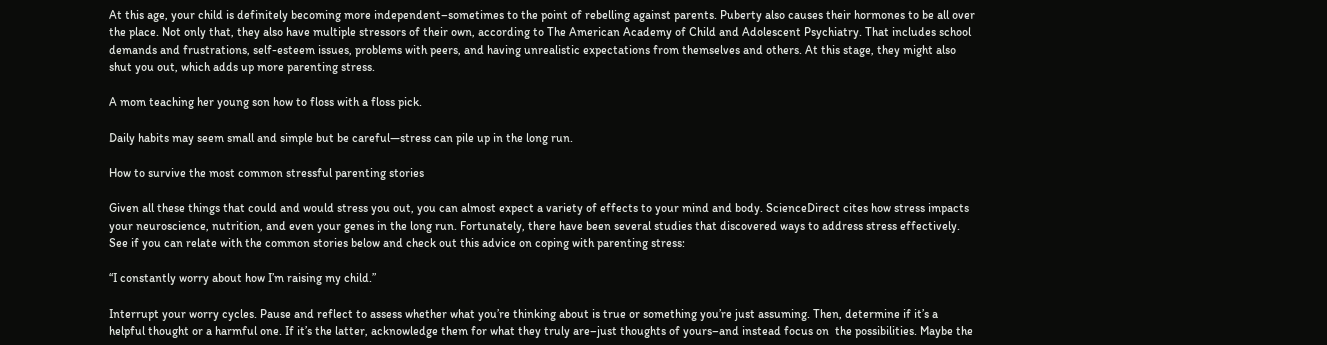At this age, your child is definitely becoming more independent–sometimes to the point of rebelling against parents. Puberty also causes their hormones to be all over the place. Not only that, they also have multiple stressors of their own, according to The American Academy of Child and Adolescent Psychiatry. That includes school demands and frustrations, self-esteem issues, problems with peers, and having unrealistic expectations from themselves and others. At this stage, they might also shut you out, which adds up more parenting stress.

A mom teaching her young son how to floss with a floss pick.

Daily habits may seem small and simple but be careful—stress can pile up in the long run.

How to survive the most common stressful parenting stories

Given all these things that could and would stress you out, you can almost expect a variety of effects to your mind and body. ScienceDirect cites how stress impacts your neuroscience, nutrition, and even your genes in the long run. Fortunately, there have been several studies that discovered ways to address stress effectively. See if you can relate with the common stories below and check out this advice on coping with parenting stress:

“I constantly worry about how I’m raising my child.”

Interrupt your worry cycles. Pause and reflect to assess whether what you’re thinking about is true or something you’re just assuming. Then, determine if it’s a helpful thought or a harmful one. If it’s the latter, acknowledge them for what they truly are–just thoughts of yours–and instead focus on  the possibilities. Maybe the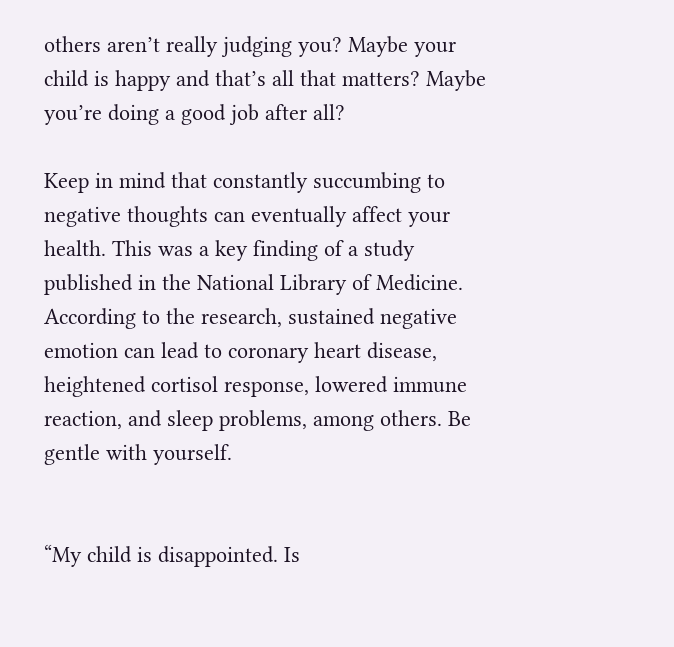others aren’t really judging you? Maybe your child is happy and that’s all that matters? Maybe you’re doing a good job after all?

Keep in mind that constantly succumbing to negative thoughts can eventually affect your health. This was a key finding of a study published in the National Library of Medicine. According to the research, sustained negative emotion can lead to coronary heart disease, heightened cortisol response, lowered immune reaction, and sleep problems, among others. Be gentle with yourself.


“My child is disappointed. Is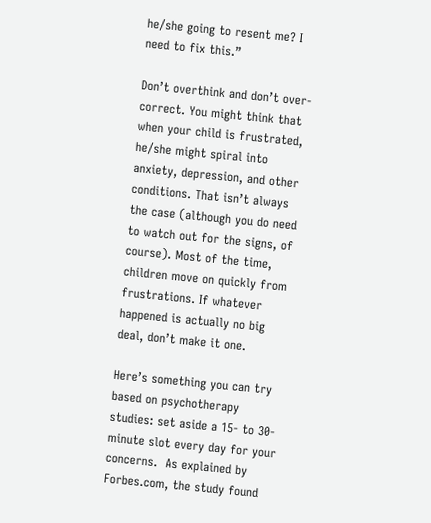he/she going to resent me? I need to fix this.”

Don’t overthink and don’t over-correct. You might think that when your child is frustrated, he/she might spiral into anxiety, depression, and other conditions. That isn’t always the case (although you do need to watch out for the signs, of course). Most of the time, children move on quickly from frustrations. If whatever happened is actually no big deal, don’t make it one.

Here’s something you can try based on psychotherapy studies: set aside a 15- to 30-minute slot every day for your concerns.  As explained by Forbes.com, the study found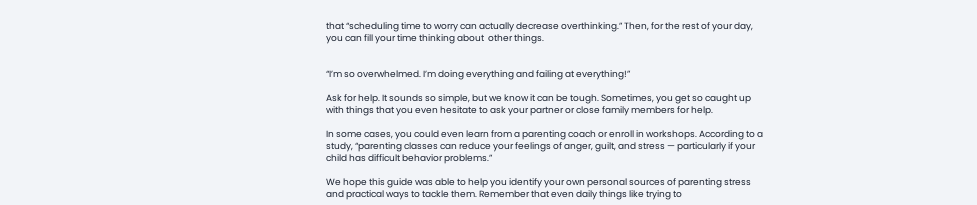that “scheduling time to worry can actually decrease overthinking.” Then, for the rest of your day, you can fill your time thinking about  other things.


“I’m so overwhelmed. I’m doing everything and failing at everything!”

Ask for help. It sounds so simple, but we know it can be tough. Sometimes, you get so caught up with things that you even hesitate to ask your partner or close family members for help.

In some cases, you could even learn from a parenting coach or enroll in workshops. According to a study, “parenting classes can reduce your feelings of anger, guilt, and stress — particularly if your child has difficult behavior problems.”

We hope this guide was able to help you identify your own personal sources of parenting stress and practical ways to tackle them. Remember that even daily things like trying to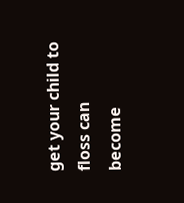get your child to floss can become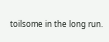toilsome in the long run.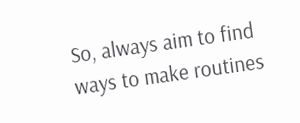So, always aim to find ways to make routines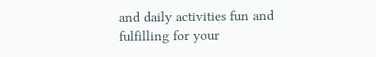and daily activities fun and fulfilling for your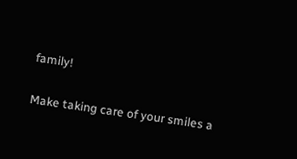family!

Make taking care of your smiles a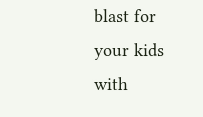blast for your kids with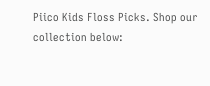Piico Kids Floss Picks. Shop our collection below: